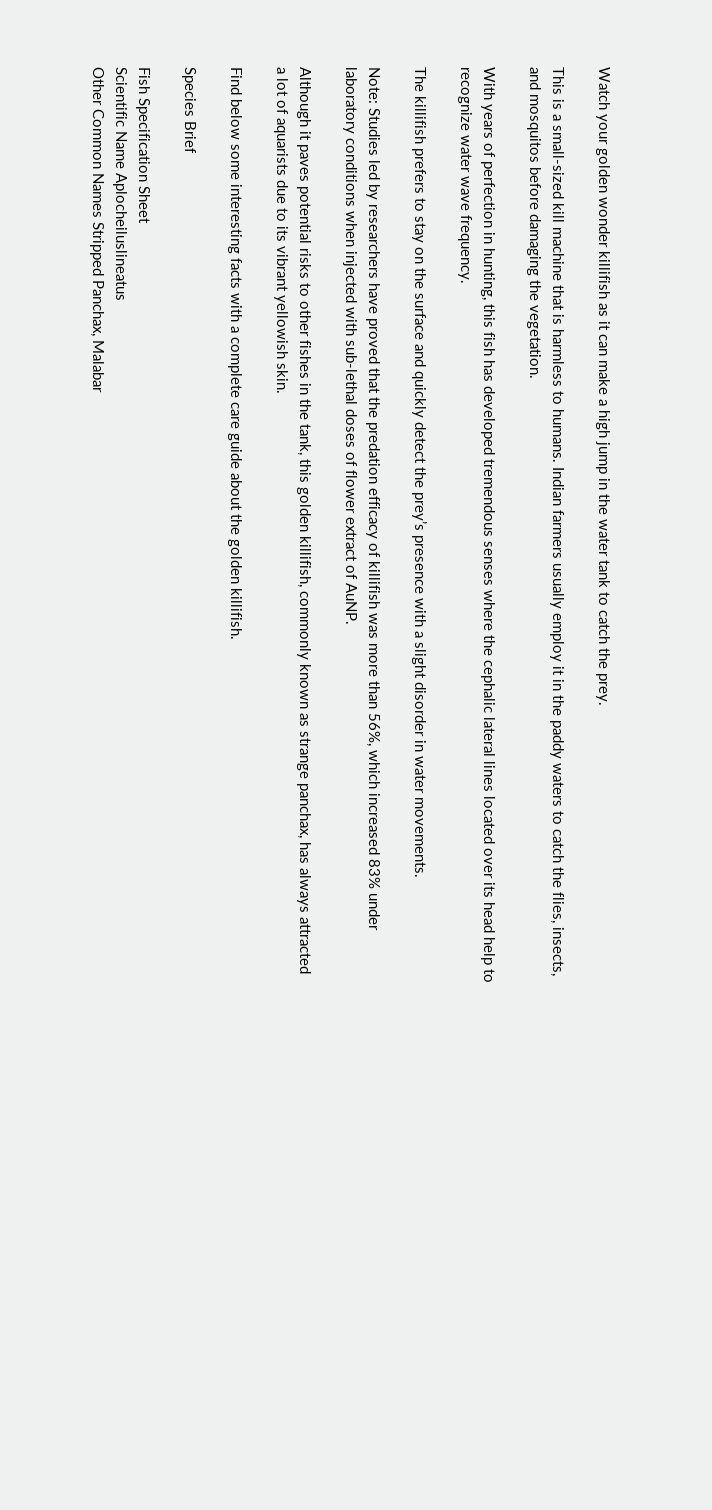Watch your golden wonder killifish as it can make a high jump in the water tank to catch the prey.

This is a small-sized kill machine that is harmless to humans. Indian farmers usually employ it in the paddy waters to catch the flies, insects, and mosquitos before damaging the vegetation.

With years of perfection in hunting, this fish has developed tremendous senses where the cephalic lateral lines located over its head help to recognize water wave frequency.

The killifish prefers to stay on the surface and quickly detect the prey’s presence with a slight disorder in water movements.

Note: Studies led by researchers have proved that the predation efficacy of killifish was more than 56%, which increased 83% under laboratory conditions when injected with sub-lethal doses of flower extract of AuNP.

Although it paves potential risks to other fishes in the tank, this golden killifish, commonly known as strange panchax, has always attracted a lot of aquarists due to its vibrant yellowish skin.

Find below some interesting facts with a complete care guide about the golden killifish.

Species Brief

Fish Specification Sheet
Scientific Name Aplocheiluslineatus
Other Common Names Stripped Panchax, Malabar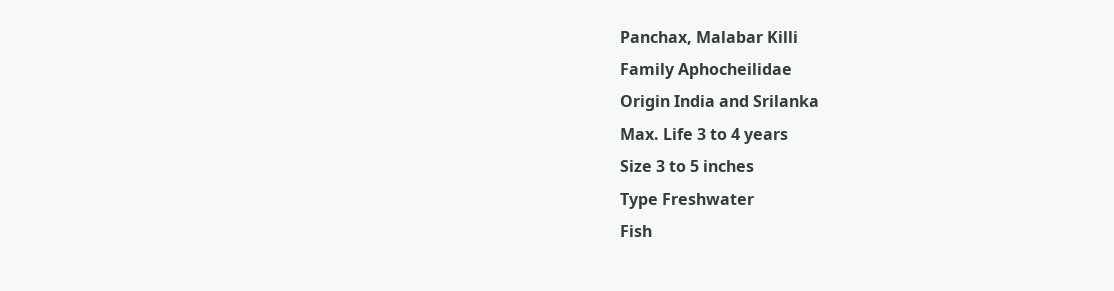Panchax, Malabar Killi
Family Aphocheilidae
Origin India and Srilanka
Max. Life 3 to 4 years
Size 3 to 5 inches
Type Freshwater
Fish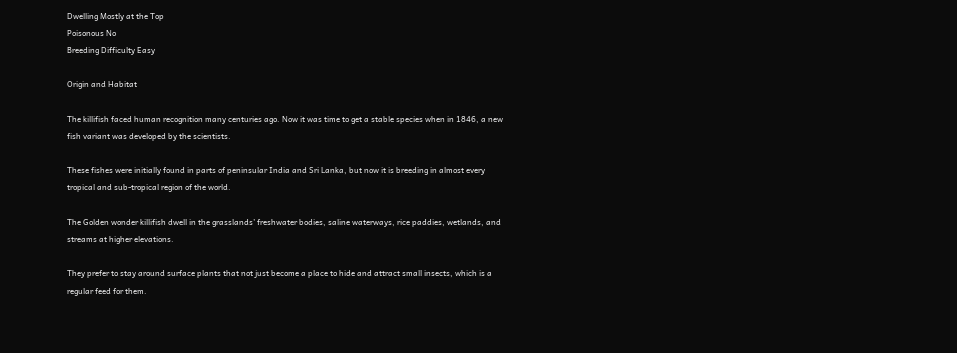Dwelling Mostly at the Top
Poisonous No
Breeding Difficulty Easy

Origin and Habitat

The killifish faced human recognition many centuries ago. Now it was time to get a stable species when in 1846, a new fish variant was developed by the scientists.

These fishes were initially found in parts of peninsular India and Sri Lanka, but now it is breeding in almost every tropical and sub-tropical region of the world.

The Golden wonder killifish dwell in the grasslands’ freshwater bodies, saline waterways, rice paddies, wetlands, and streams at higher elevations.

They prefer to stay around surface plants that not just become a place to hide and attract small insects, which is a regular feed for them.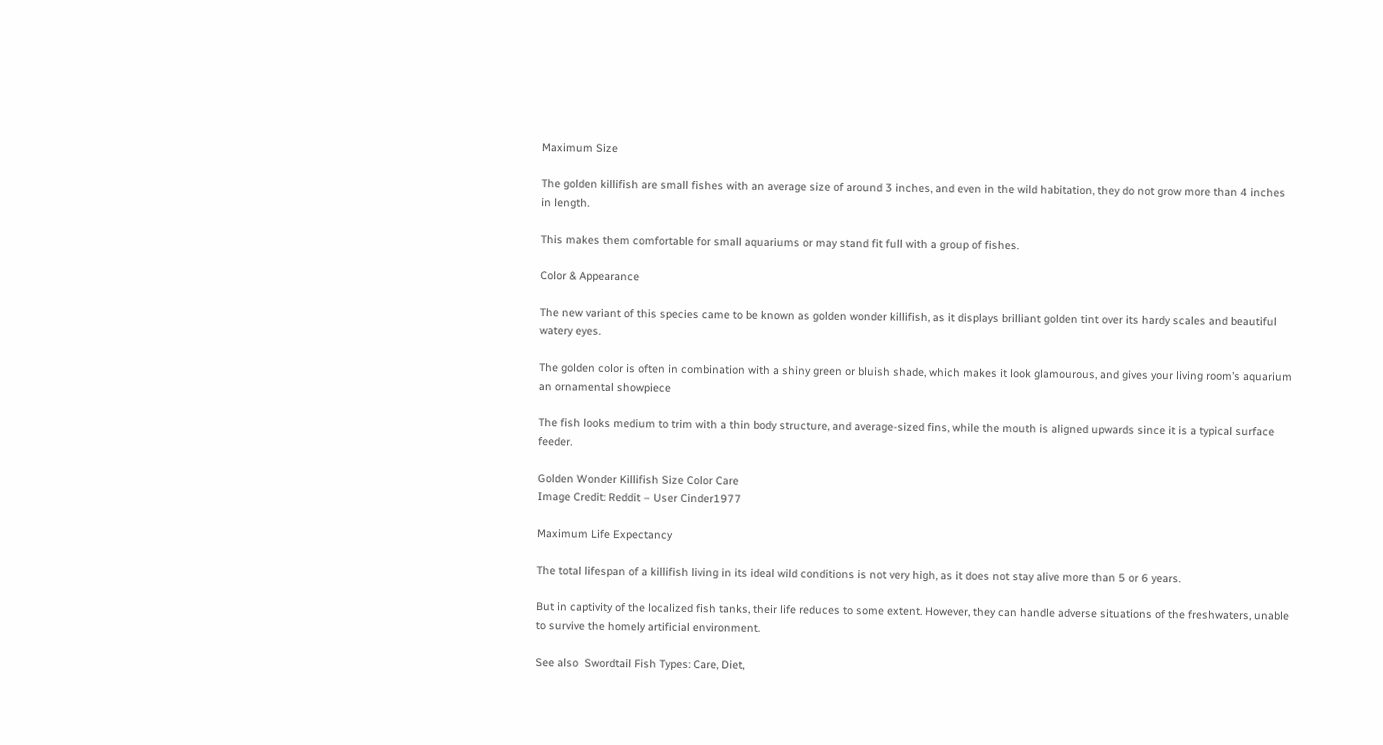Maximum Size

The golden killifish are small fishes with an average size of around 3 inches, and even in the wild habitation, they do not grow more than 4 inches in length.

This makes them comfortable for small aquariums or may stand fit full with a group of fishes.

Color & Appearance

The new variant of this species came to be known as golden wonder killifish, as it displays brilliant golden tint over its hardy scales and beautiful watery eyes.

The golden color is often in combination with a shiny green or bluish shade, which makes it look glamourous, and gives your living room’s aquarium an ornamental showpiece

The fish looks medium to trim with a thin body structure, and average-sized fins, while the mouth is aligned upwards since it is a typical surface feeder.

Golden Wonder Killifish Size Color Care
Image Credit: Reddit – User Cinder1977

Maximum Life Expectancy

The total lifespan of a killifish living in its ideal wild conditions is not very high, as it does not stay alive more than 5 or 6 years.

But in captivity of the localized fish tanks, their life reduces to some extent. However, they can handle adverse situations of the freshwaters, unable to survive the homely artificial environment.

See also  Swordtail Fish Types: Care, Diet,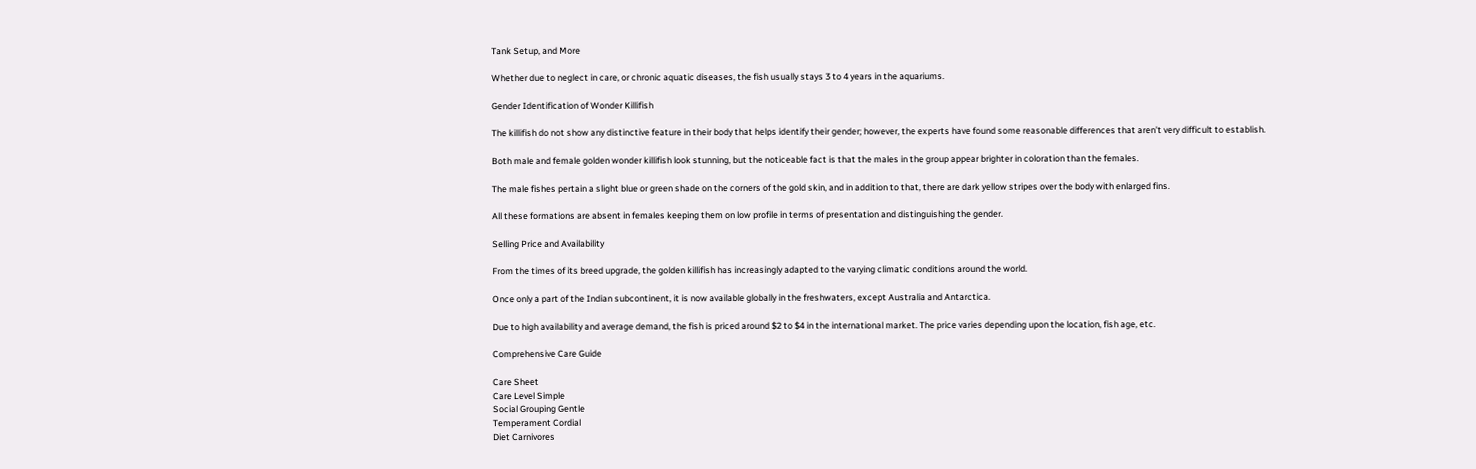Tank Setup, and More

Whether due to neglect in care, or chronic aquatic diseases, the fish usually stays 3 to 4 years in the aquariums.

Gender Identification of Wonder Killifish

The killifish do not show any distinctive feature in their body that helps identify their gender; however, the experts have found some reasonable differences that aren’t very difficult to establish.

Both male and female golden wonder killifish look stunning, but the noticeable fact is that the males in the group appear brighter in coloration than the females.

The male fishes pertain a slight blue or green shade on the corners of the gold skin, and in addition to that, there are dark yellow stripes over the body with enlarged fins.

All these formations are absent in females keeping them on low profile in terms of presentation and distinguishing the gender.

Selling Price and Availability

From the times of its breed upgrade, the golden killifish has increasingly adapted to the varying climatic conditions around the world.

Once only a part of the Indian subcontinent, it is now available globally in the freshwaters, except Australia and Antarctica.

Due to high availability and average demand, the fish is priced around $2 to $4 in the international market. The price varies depending upon the location, fish age, etc.

Comprehensive Care Guide

Care Sheet
Care Level Simple
Social Grouping Gentle
Temperament Cordial
Diet Carnivores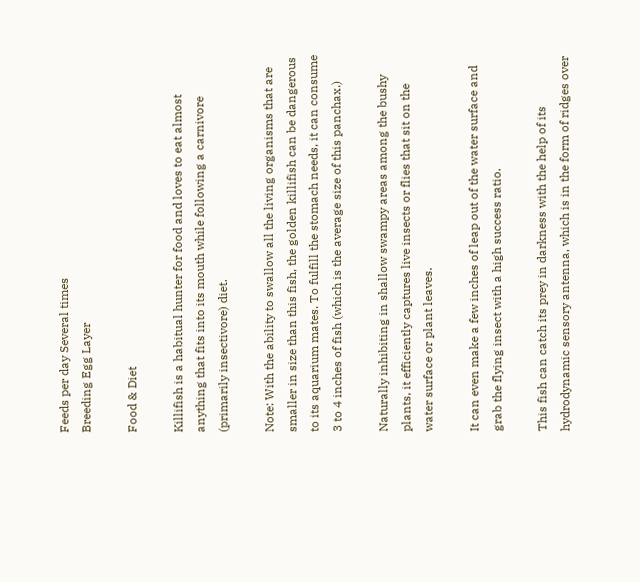Feeds per day Several times
Breeding Egg Layer

Food & Diet

Killifish is a habitual hunter for food and loves to eat almost anything that fits into its mouth while following a carnivore (primarily insectivore) diet.

Note: With the ability to swallow all the living organisms that are smaller in size than this fish, the golden killifish can be dangerous to its aquarium mates. To fulfill the stomach needs, it can consume 3 to 4 inches of fish (which is the average size of this panchax.)

Naturally inhibiting in shallow swampy areas among the bushy plants, it efficiently captures live insects or flies that sit on the water surface or plant leaves.

It can even make a few inches of leap out of the water surface and grab the flying insect with a high success ratio.

This fish can catch its prey in darkness with the help of its hydrodynamic sensory antenna, which is in the form of ridges over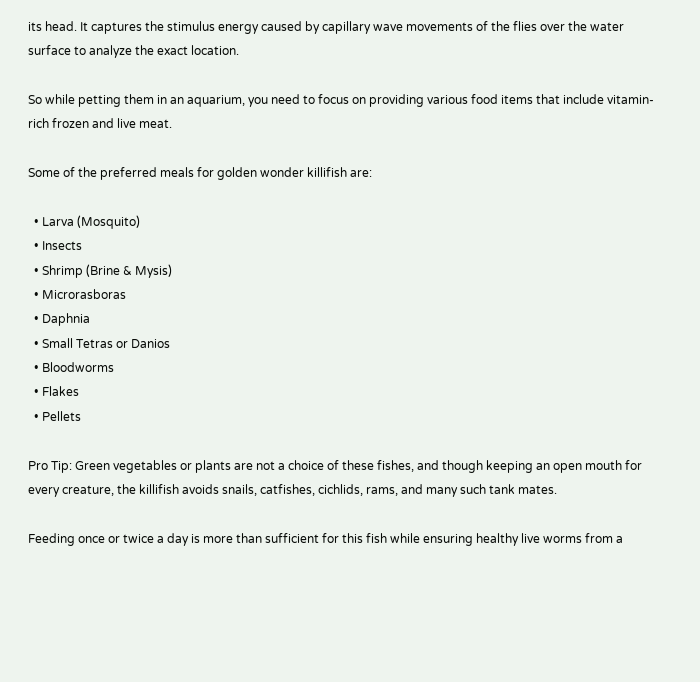its head. It captures the stimulus energy caused by capillary wave movements of the flies over the water surface to analyze the exact location.

So while petting them in an aquarium, you need to focus on providing various food items that include vitamin-rich frozen and live meat.

Some of the preferred meals for golden wonder killifish are:

  • Larva (Mosquito)
  • Insects
  • Shrimp (Brine & Mysis)
  • Microrasboras
  • Daphnia
  • Small Tetras or Danios
  • Bloodworms
  • Flakes
  • Pellets

Pro Tip: Green vegetables or plants are not a choice of these fishes, and though keeping an open mouth for every creature, the killifish avoids snails, catfishes, cichlids, rams, and many such tank mates.

Feeding once or twice a day is more than sufficient for this fish while ensuring healthy live worms from a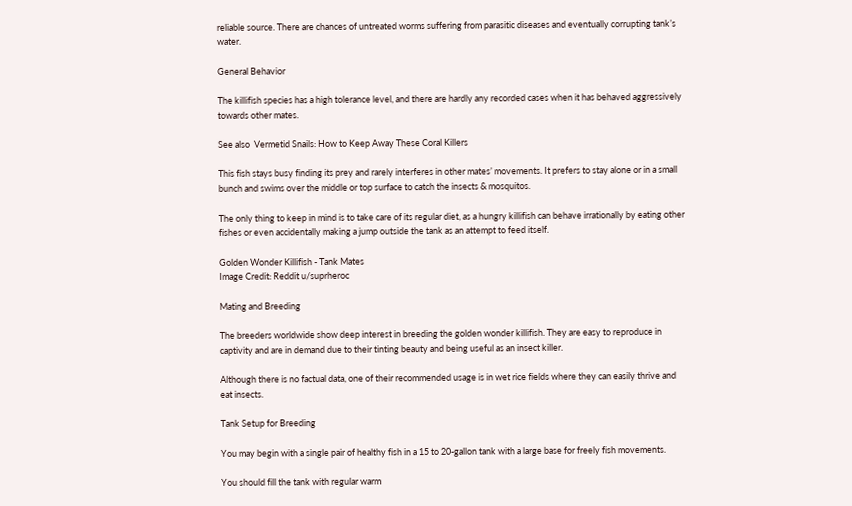reliable source. There are chances of untreated worms suffering from parasitic diseases and eventually corrupting tank’s water.

General Behavior

The killifish species has a high tolerance level, and there are hardly any recorded cases when it has behaved aggressively towards other mates.

See also  Vermetid Snails: How to Keep Away These Coral Killers

This fish stays busy finding its prey and rarely interferes in other mates’ movements. It prefers to stay alone or in a small bunch and swims over the middle or top surface to catch the insects & mosquitos.

The only thing to keep in mind is to take care of its regular diet, as a hungry killifish can behave irrationally by eating other fishes or even accidentally making a jump outside the tank as an attempt to feed itself.

Golden Wonder Killifish - Tank Mates
Image Credit: Reddit u/suprheroc

Mating and Breeding

The breeders worldwide show deep interest in breeding the golden wonder killifish. They are easy to reproduce in captivity and are in demand due to their tinting beauty and being useful as an insect killer.

Although there is no factual data, one of their recommended usage is in wet rice fields where they can easily thrive and eat insects.

Tank Setup for Breeding

You may begin with a single pair of healthy fish in a 15 to 20-gallon tank with a large base for freely fish movements.

You should fill the tank with regular warm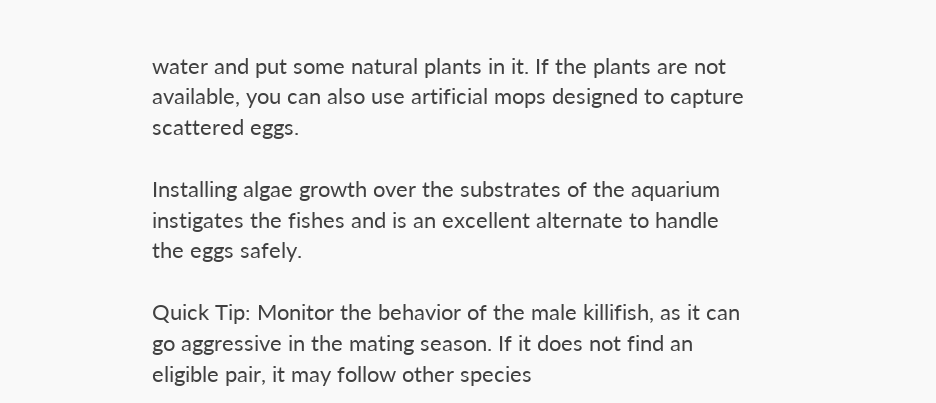water and put some natural plants in it. If the plants are not available, you can also use artificial mops designed to capture scattered eggs.

Installing algae growth over the substrates of the aquarium instigates the fishes and is an excellent alternate to handle the eggs safely.

Quick Tip: Monitor the behavior of the male killifish, as it can go aggressive in the mating season. If it does not find an eligible pair, it may follow other species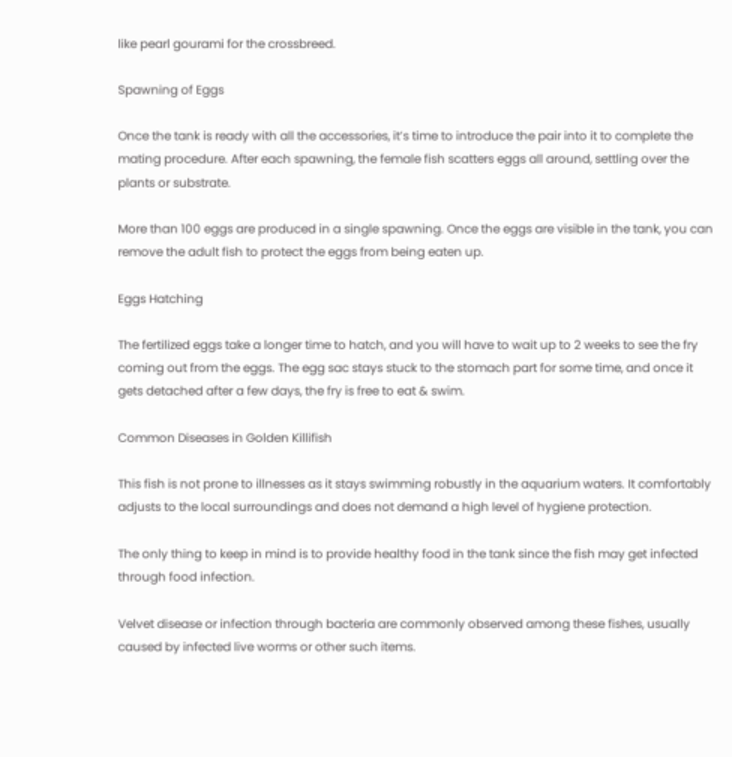like pearl gourami for the crossbreed.

Spawning of Eggs

Once the tank is ready with all the accessories, it’s time to introduce the pair into it to complete the mating procedure. After each spawning, the female fish scatters eggs all around, settling over the plants or substrate.

More than 100 eggs are produced in a single spawning. Once the eggs are visible in the tank, you can remove the adult fish to protect the eggs from being eaten up.

Eggs Hatching

The fertilized eggs take a longer time to hatch, and you will have to wait up to 2 weeks to see the fry coming out from the eggs. The egg sac stays stuck to the stomach part for some time, and once it gets detached after a few days, the fry is free to eat & swim.

Common Diseases in Golden Killifish

This fish is not prone to illnesses as it stays swimming robustly in the aquarium waters. It comfortably adjusts to the local surroundings and does not demand a high level of hygiene protection.

The only thing to keep in mind is to provide healthy food in the tank since the fish may get infected through food infection.

Velvet disease or infection through bacteria are commonly observed among these fishes, usually caused by infected live worms or other such items.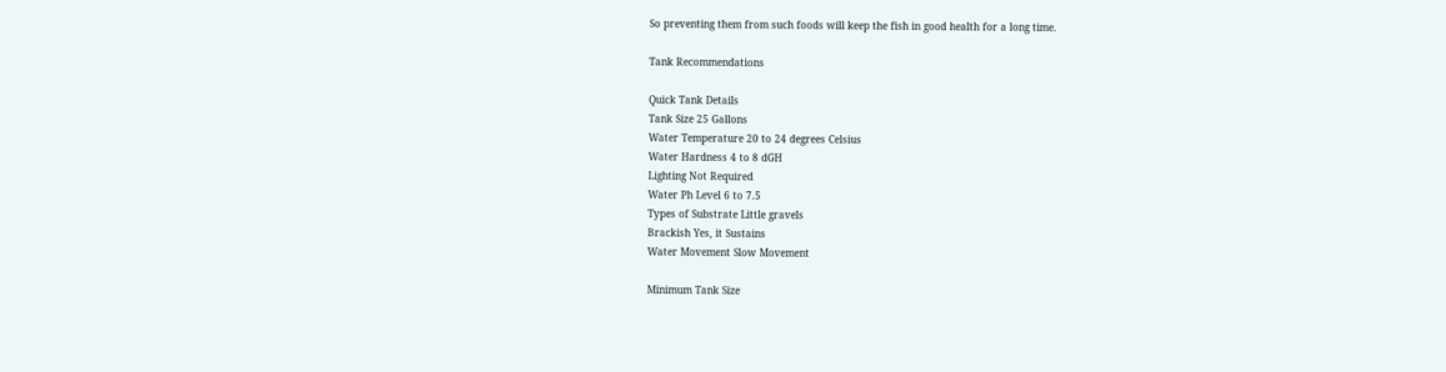So preventing them from such foods will keep the fish in good health for a long time.

Tank Recommendations

Quick Tank Details
Tank Size 25 Gallons
Water Temperature 20 to 24 degrees Celsius
Water Hardness 4 to 8 dGH
Lighting Not Required
Water Ph Level 6 to 7.5
Types of Substrate Little gravels
Brackish Yes, it Sustains
Water Movement Slow Movement

Minimum Tank Size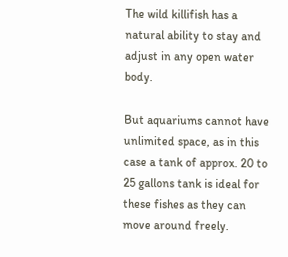The wild killifish has a natural ability to stay and adjust in any open water body.

But aquariums cannot have unlimited space, as in this case a tank of approx. 20 to 25 gallons tank is ideal for these fishes as they can move around freely.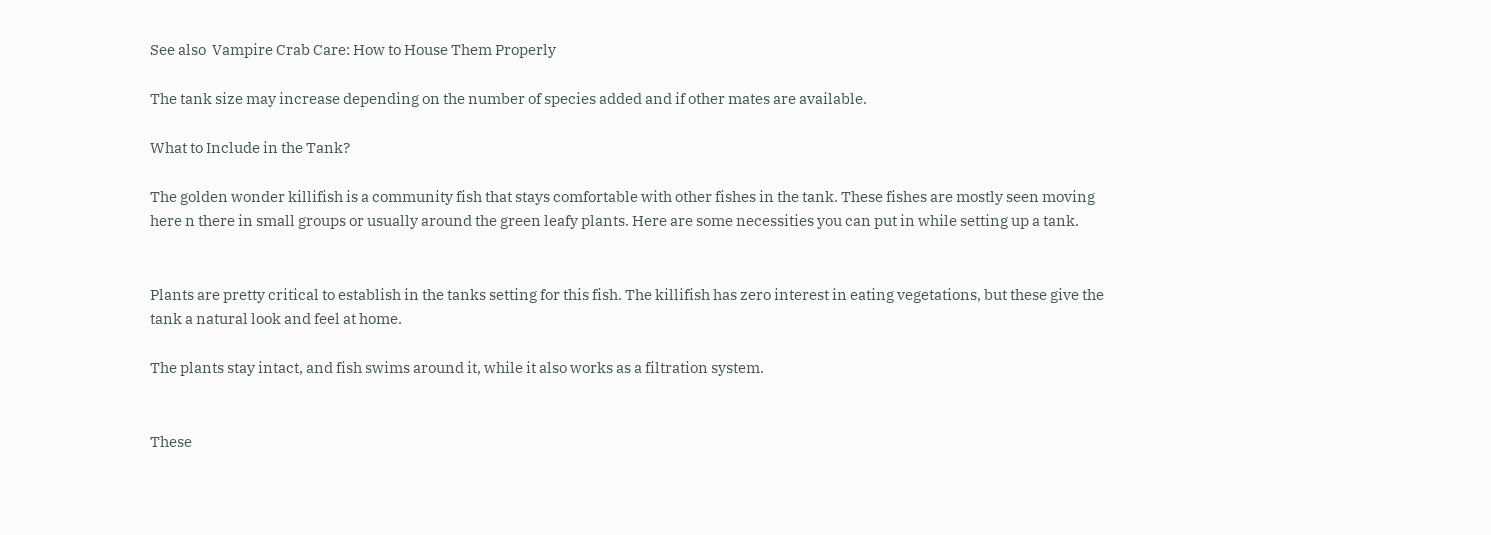See also  Vampire Crab Care: How to House Them Properly

The tank size may increase depending on the number of species added and if other mates are available.

What to Include in the Tank?

The golden wonder killifish is a community fish that stays comfortable with other fishes in the tank. These fishes are mostly seen moving here n there in small groups or usually around the green leafy plants. Here are some necessities you can put in while setting up a tank.


Plants are pretty critical to establish in the tanks setting for this fish. The killifish has zero interest in eating vegetations, but these give the tank a natural look and feel at home.

The plants stay intact, and fish swims around it, while it also works as a filtration system.


These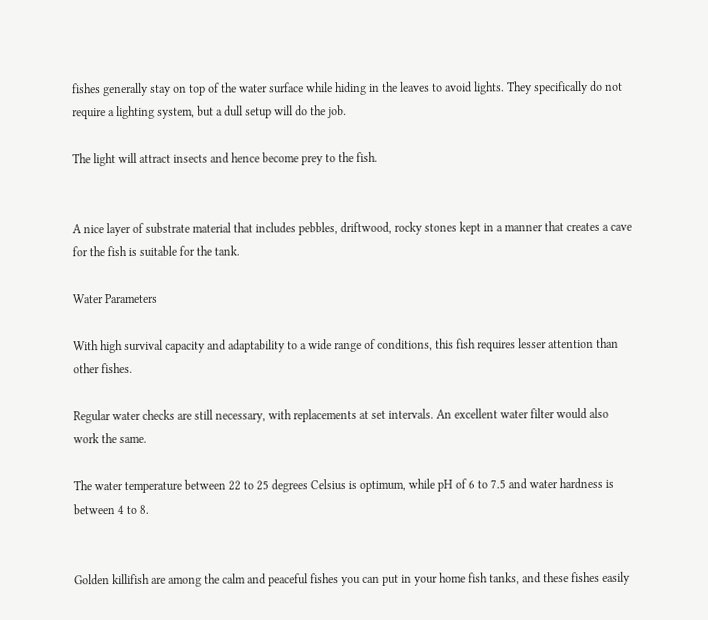fishes generally stay on top of the water surface while hiding in the leaves to avoid lights. They specifically do not require a lighting system, but a dull setup will do the job.

The light will attract insects and hence become prey to the fish.


A nice layer of substrate material that includes pebbles, driftwood, rocky stones kept in a manner that creates a cave for the fish is suitable for the tank.

Water Parameters

With high survival capacity and adaptability to a wide range of conditions, this fish requires lesser attention than other fishes.

Regular water checks are still necessary, with replacements at set intervals. An excellent water filter would also work the same.

The water temperature between 22 to 25 degrees Celsius is optimum, while pH of 6 to 7.5 and water hardness is between 4 to 8.


Golden killifish are among the calm and peaceful fishes you can put in your home fish tanks, and these fishes easily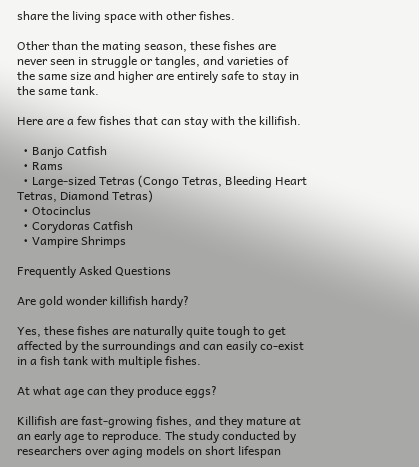share the living space with other fishes.

Other than the mating season, these fishes are never seen in struggle or tangles, and varieties of the same size and higher are entirely safe to stay in the same tank.

Here are a few fishes that can stay with the killifish.

  • Banjo Catfish
  • Rams
  • Large-sized Tetras (Congo Tetras, Bleeding Heart Tetras, Diamond Tetras)
  • Otocinclus
  • Corydoras Catfish
  • Vampire Shrimps

Frequently Asked Questions

Are gold wonder killifish hardy?

Yes, these fishes are naturally quite tough to get affected by the surroundings and can easily co-exist in a fish tank with multiple fishes.

At what age can they produce eggs?

Killifish are fast-growing fishes, and they mature at an early age to reproduce. The study conducted by researchers over aging models on short lifespan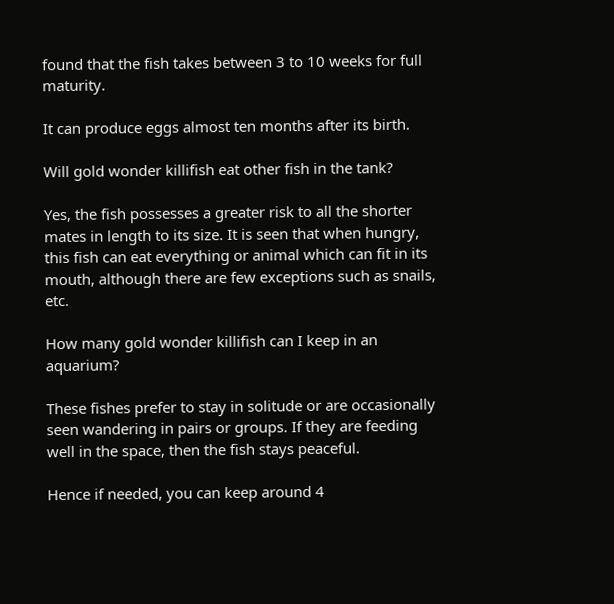found that the fish takes between 3 to 10 weeks for full maturity.

It can produce eggs almost ten months after its birth.

Will gold wonder killifish eat other fish in the tank?

Yes, the fish possesses a greater risk to all the shorter mates in length to its size. It is seen that when hungry, this fish can eat everything or animal which can fit in its mouth, although there are few exceptions such as snails, etc.

How many gold wonder killifish can I keep in an aquarium?

These fishes prefer to stay in solitude or are occasionally seen wandering in pairs or groups. If they are feeding well in the space, then the fish stays peaceful.

Hence if needed, you can keep around 4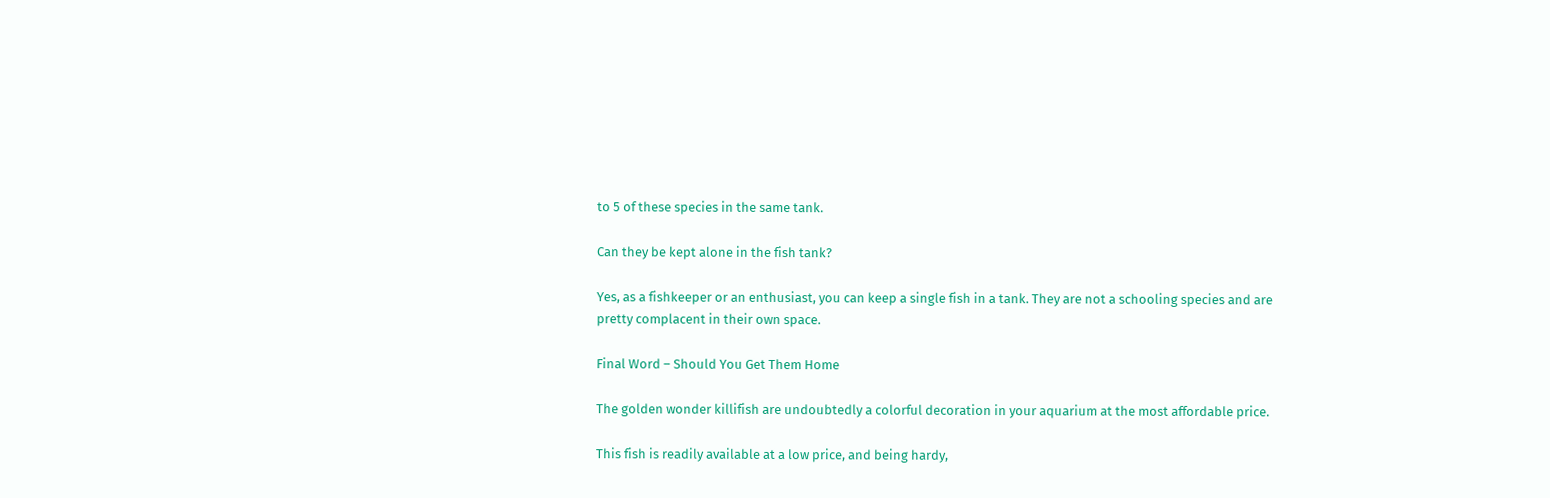to 5 of these species in the same tank.

Can they be kept alone in the fish tank?

Yes, as a fishkeeper or an enthusiast, you can keep a single fish in a tank. They are not a schooling species and are pretty complacent in their own space.

Final Word – Should You Get Them Home

The golden wonder killifish are undoubtedly a colorful decoration in your aquarium at the most affordable price.

This fish is readily available at a low price, and being hardy,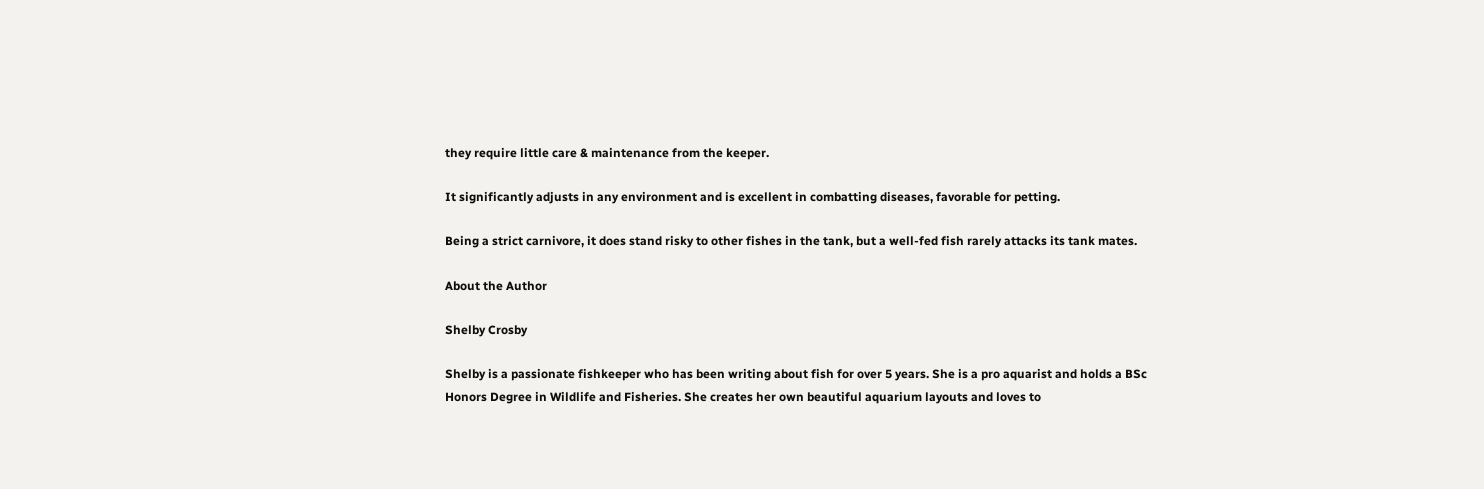they require little care & maintenance from the keeper.

It significantly adjusts in any environment and is excellent in combatting diseases, favorable for petting.

Being a strict carnivore, it does stand risky to other fishes in the tank, but a well-fed fish rarely attacks its tank mates.

About the Author

Shelby Crosby

Shelby is a passionate fishkeeper who has been writing about fish for over 5 years. She is a pro aquarist and holds a BSc Honors Degree in Wildlife and Fisheries. She creates her own beautiful aquarium layouts and loves to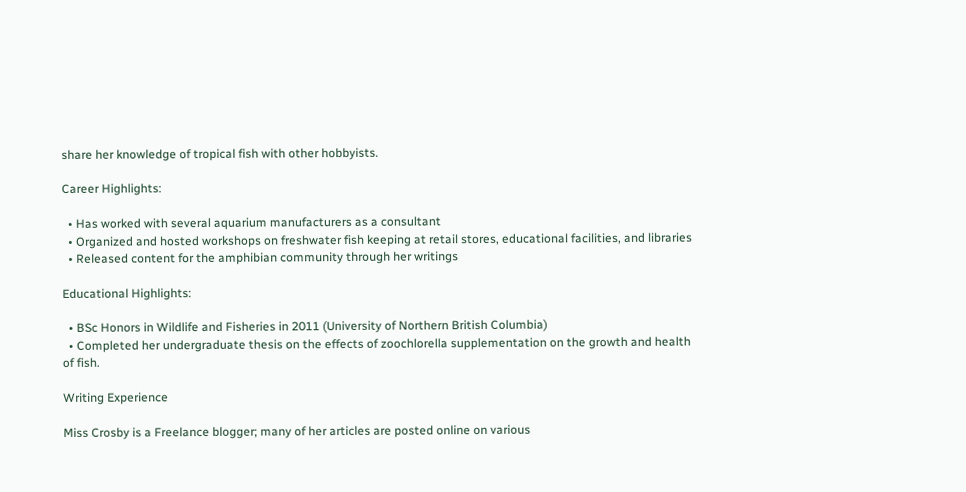share her knowledge of tropical fish with other hobbyists.

Career Highlights:

  • Has worked with several aquarium manufacturers as a consultant
  • Organized and hosted workshops on freshwater fish keeping at retail stores, educational facilities, and libraries
  • Released content for the amphibian community through her writings

Educational Highlights:

  • BSc Honors in Wildlife and Fisheries in 2011 (University of Northern British Columbia)
  • Completed her undergraduate thesis on the effects of zoochlorella supplementation on the growth and health of fish.

Writing Experience

Miss Crosby is a Freelance blogger; many of her articles are posted online on various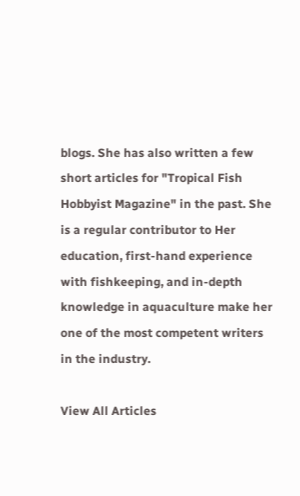blogs. She has also written a few short articles for "Tropical Fish Hobbyist Magazine" in the past. She is a regular contributor to Her education, first-hand experience with fishkeeping, and in-depth knowledge in aquaculture make her one of the most competent writers in the industry.

View All Articles